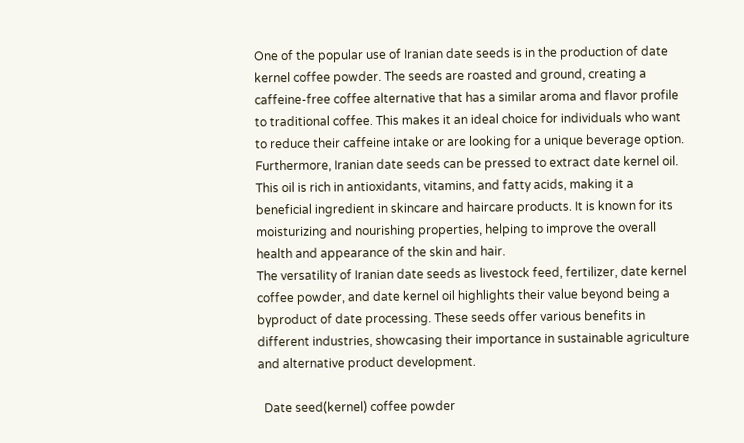One of the popular use of Iranian date seeds is in the production of date kernel coffee powder. The seeds are roasted and ground, creating a caffeine-free coffee alternative that has a similar aroma and flavor profile to traditional coffee. This makes it an ideal choice for individuals who want to reduce their caffeine intake or are looking for a unique beverage option.
Furthermore, Iranian date seeds can be pressed to extract date kernel oil. This oil is rich in antioxidants, vitamins, and fatty acids, making it a beneficial ingredient in skincare and haircare products. It is known for its moisturizing and nourishing properties, helping to improve the overall health and appearance of the skin and hair.
The versatility of Iranian date seeds as livestock feed, fertilizer, date kernel coffee powder, and date kernel oil highlights their value beyond being a byproduct of date processing. These seeds offer various benefits in different industries, showcasing their importance in sustainable agriculture and alternative product development.

  Date seed(kernel) coffee powder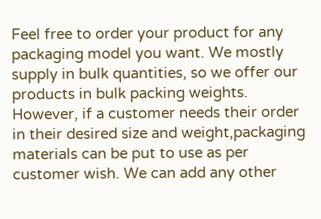Feel free to order your product for any packaging model you want. We mostly supply in bulk quantities, so we offer our products in bulk packing weights. However, if a customer needs their order in their desired size and weight,packaging materials can be put to use as per customer wish. We can add any other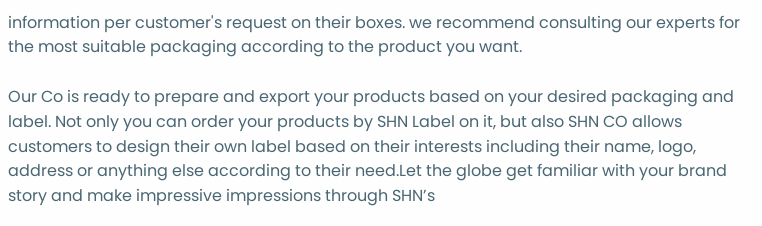information per customer's request on their boxes. we recommend consulting our experts for the most suitable packaging according to the product you want.

Our Co is ready to prepare and export your products based on your desired packaging and label. Not only you can order your products by SHN Label on it, but also SHN CO allows customers to design their own label based on their interests including their name, logo, address or anything else according to their need.Let the globe get familiar with your brand story and make impressive impressions through SHN’s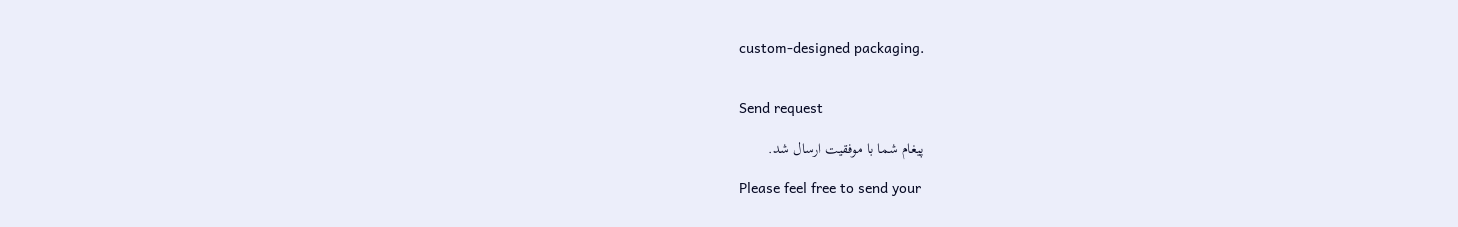custom-designed packaging.


Send request

پیغام شما با موفقیت ارسال شد.

Please feel free to send your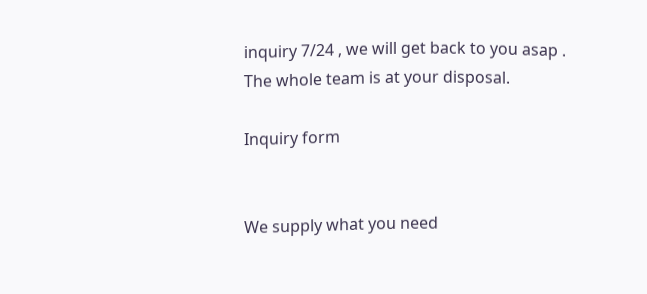inquiry 7/24 , we will get back to you asap . The whole team is at your disposal.

Inquiry form


We supply what you need